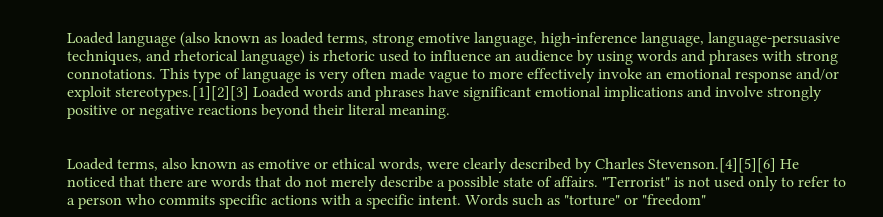Loaded language (also known as loaded terms, strong emotive language, high-inference language, language-persuasive techniques, and rhetorical language) is rhetoric used to influence an audience by using words and phrases with strong connotations. This type of language is very often made vague to more effectively invoke an emotional response and/or exploit stereotypes.[1][2][3] Loaded words and phrases have significant emotional implications and involve strongly positive or negative reactions beyond their literal meaning.


Loaded terms, also known as emotive or ethical words, were clearly described by Charles Stevenson.[4][5][6] He noticed that there are words that do not merely describe a possible state of affairs. "Terrorist" is not used only to refer to a person who commits specific actions with a specific intent. Words such as "torture" or "freedom"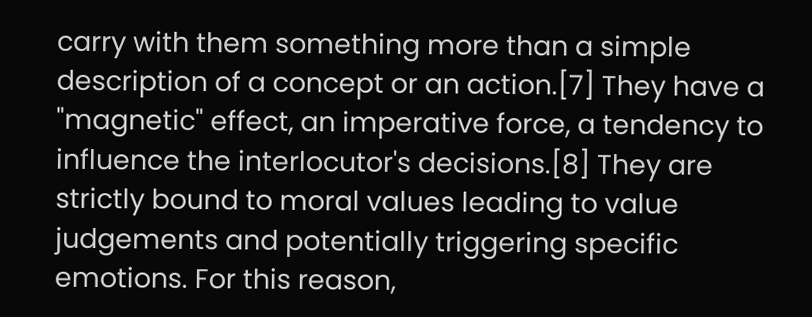carry with them something more than a simple description of a concept or an action.[7] They have a "magnetic" effect, an imperative force, a tendency to influence the interlocutor's decisions.[8] They are strictly bound to moral values leading to value judgements and potentially triggering specific emotions. For this reason,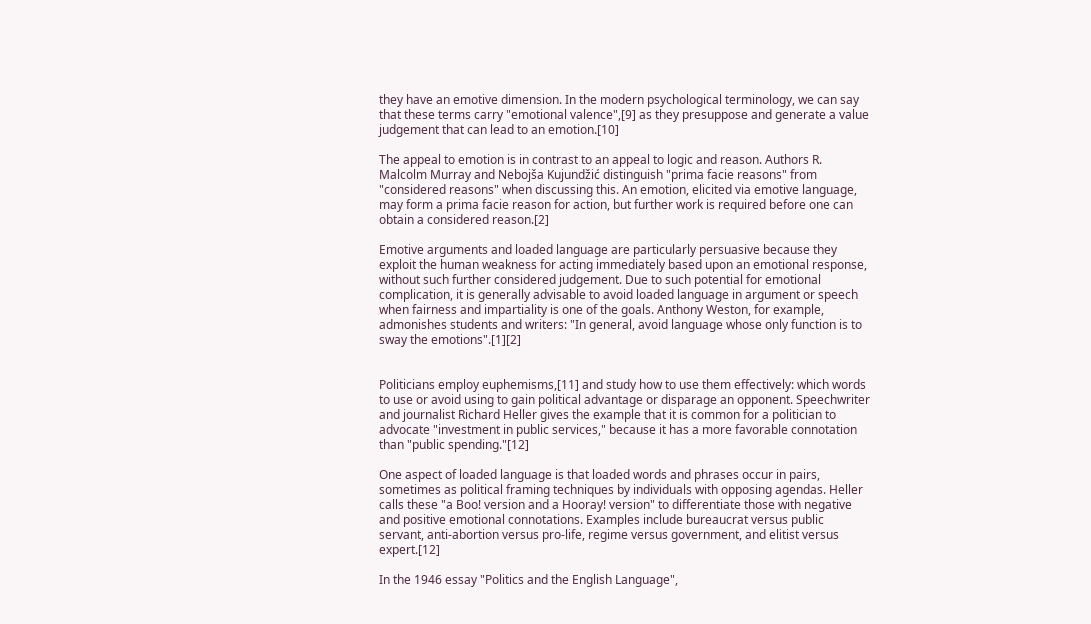they have an emotive dimension. In the modern psychological terminology, we can say that these terms carry "emotional valence",[9] as they presuppose and generate a value judgement that can lead to an emotion.[10]

The appeal to emotion is in contrast to an appeal to logic and reason. Authors R. Malcolm Murray and Nebojša Kujundžić distinguish "prima facie reasons" from "considered reasons" when discussing this. An emotion, elicited via emotive language, may form a prima facie reason for action, but further work is required before one can obtain a considered reason.[2]

Emotive arguments and loaded language are particularly persuasive because they exploit the human weakness for acting immediately based upon an emotional response, without such further considered judgement. Due to such potential for emotional complication, it is generally advisable to avoid loaded language in argument or speech when fairness and impartiality is one of the goals. Anthony Weston, for example, admonishes students and writers: "In general, avoid language whose only function is to sway the emotions".[1][2]


Politicians employ euphemisms,[11] and study how to use them effectively: which words to use or avoid using to gain political advantage or disparage an opponent. Speechwriter and journalist Richard Heller gives the example that it is common for a politician to advocate "investment in public services," because it has a more favorable connotation than "public spending."[12]

One aspect of loaded language is that loaded words and phrases occur in pairs, sometimes as political framing techniques by individuals with opposing agendas. Heller calls these "a Boo! version and a Hooray! version" to differentiate those with negative and positive emotional connotations. Examples include bureaucrat versus public servant, anti-abortion versus pro-life, regime versus government, and elitist versus expert.[12]

In the 1946 essay "Politics and the English Language",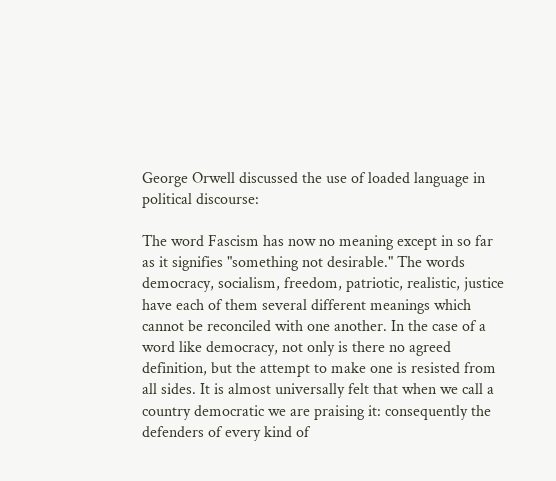George Orwell discussed the use of loaded language in political discourse:

The word Fascism has now no meaning except in so far as it signifies "something not desirable." The words democracy, socialism, freedom, patriotic, realistic, justice have each of them several different meanings which cannot be reconciled with one another. In the case of a word like democracy, not only is there no agreed definition, but the attempt to make one is resisted from all sides. It is almost universally felt that when we call a country democratic we are praising it: consequently the defenders of every kind of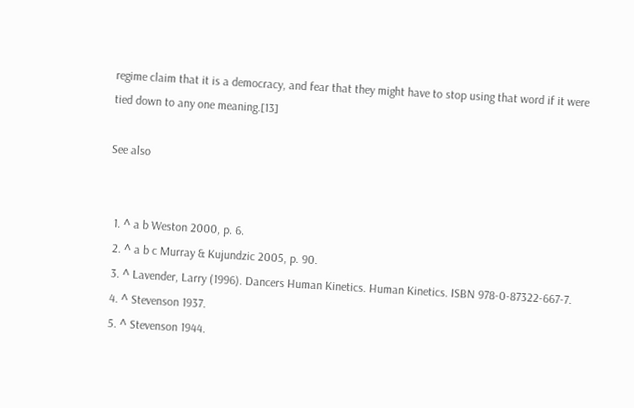regime claim that it is a democracy, and fear that they might have to stop using that word if it were tied down to any one meaning.[13]

See also


  1. ^ a b Weston 2000, p. 6.
  2. ^ a b c Murray & Kujundzic 2005, p. 90.
  3. ^ Lavender, Larry (1996). Dancers Human Kinetics. Human Kinetics. ISBN 978-0-87322-667-7.
  4. ^ Stevenson 1937.
  5. ^ Stevenson 1944.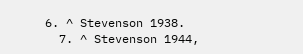6. ^ Stevenson 1938.
  7. ^ Stevenson 1944,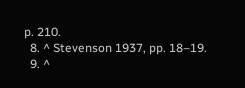p. 210.
  8. ^ Stevenson 1937, pp. 18–19.
  9. ^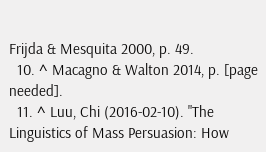Frijda & Mesquita 2000, p. 49.
  10. ^ Macagno & Walton 2014, p. [page needed].
  11. ^ Luu, Chi (2016-02-10). "The Linguistics of Mass Persuasion: How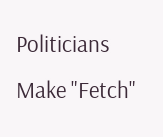Politicians Make "Fetch"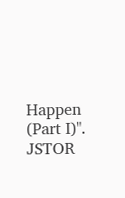Happen (Part I)". JSTOR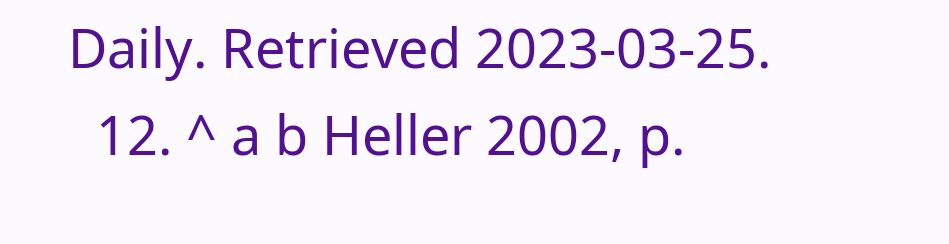Daily. Retrieved 2023-03-25.
  12. ^ a b Heller 2002, p.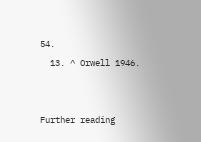54.
  13. ^ Orwell 1946.


Further reading